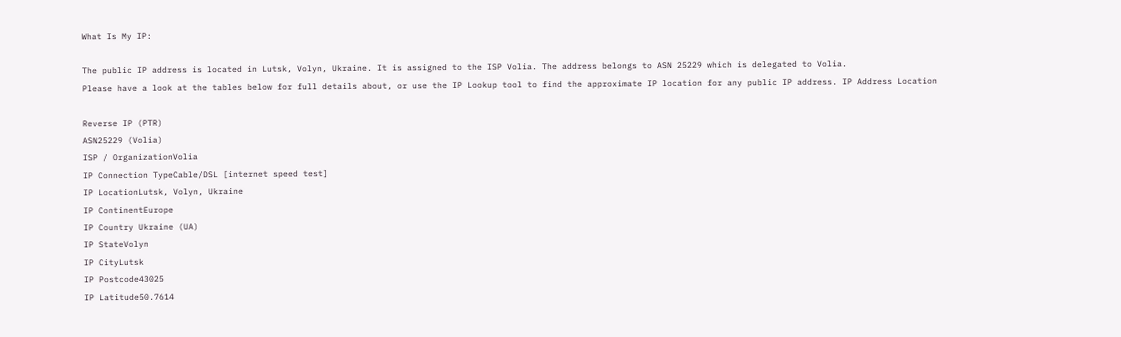What Is My IP:

The public IP address is located in Lutsk, Volyn, Ukraine. It is assigned to the ISP Volia. The address belongs to ASN 25229 which is delegated to Volia.
Please have a look at the tables below for full details about, or use the IP Lookup tool to find the approximate IP location for any public IP address. IP Address Location

Reverse IP (PTR)
ASN25229 (Volia)
ISP / OrganizationVolia
IP Connection TypeCable/DSL [internet speed test]
IP LocationLutsk, Volyn, Ukraine
IP ContinentEurope
IP Country Ukraine (UA)
IP StateVolyn
IP CityLutsk
IP Postcode43025
IP Latitude50.7614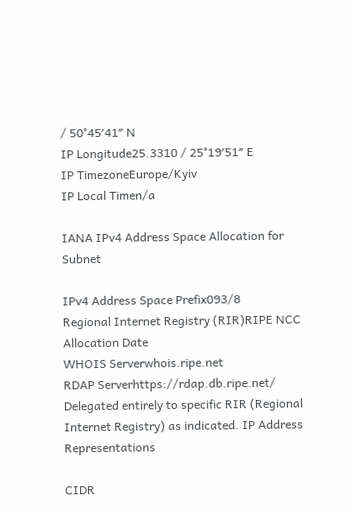/ 50°45′41″ N
IP Longitude25.3310 / 25°19′51″ E
IP TimezoneEurope/Kyiv
IP Local Timen/a

IANA IPv4 Address Space Allocation for Subnet

IPv4 Address Space Prefix093/8
Regional Internet Registry (RIR)RIPE NCC
Allocation Date
WHOIS Serverwhois.ripe.net
RDAP Serverhttps://rdap.db.ripe.net/
Delegated entirely to specific RIR (Regional Internet Registry) as indicated. IP Address Representations

CIDR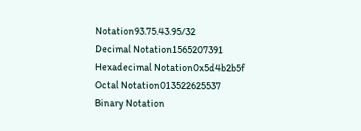Notation93.75.43.95/32
Decimal Notation1565207391
Hexadecimal Notation0x5d4b2b5f
Octal Notation013522625537
Binary Notation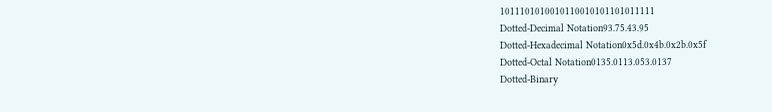1011101010010110010101101011111
Dotted-Decimal Notation93.75.43.95
Dotted-Hexadecimal Notation0x5d.0x4b.0x2b.0x5f
Dotted-Octal Notation0135.0113.053.0137
Dotted-Binary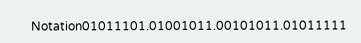Notation01011101.01001011.00101011.01011111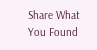Share What You Found